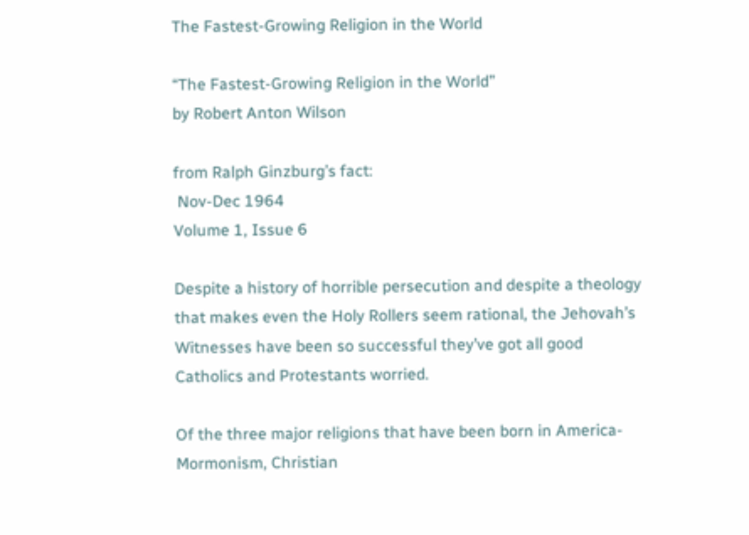The Fastest-Growing Religion in the World

“The Fastest-Growing Religion in the World”
by Robert Anton Wilson

from Ralph Ginzburg’s fact:
 Nov-Dec 1964
Volume 1, Issue 6

Despite a history of horrible persecution and despite a theology that makes even the Holy Rollers seem rational, the Jehovah’s Witnesses have been so successful they’ve got all good Catholics and Protestants worried.

Of the three major religions that have been born in America-Mormonism, Christian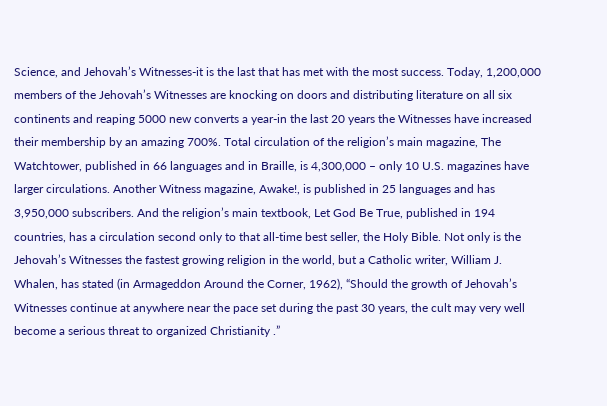Science, and Jehovah’s Witnesses-it is the last that has met with the most success. Today, 1,200,000 members of the Jehovah’s Witnesses are knocking on doors and distributing literature on all six continents and reaping 5000 new converts a year-in the last 20 years the Witnesses have increased their membership by an amazing 700%. Total circulation of the religion’s main magazine, The Watchtower, published in 66 languages and in Braille, is 4,300,000 – only 10 U.S. magazines have larger circulations. Another Witness magazine, Awake!, is published in 25 languages and has 3,950,000 subscribers. And the religion’s main textbook, Let God Be True, published in 194 countries, has a circulation second only to that all-time best seller, the Holy Bible. Not only is the Jehovah’s Witnesses the fastest growing religion in the world, but a Catholic writer, William J. Whalen, has stated (in Armageddon Around the Corner, 1962), “Should the growth of Jehovah’s Witnesses continue at anywhere near the pace set during the past 30 years, the cult may very well become a serious threat to organized Christianity .”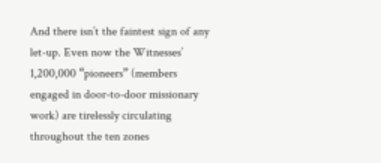And there isn’t the faintest sign of any let-up. Even now the Witnesses’ 1,200,000 “pioneers” (members engaged in door-to-door missionary work) are tirelessly circulating throughout the ten zones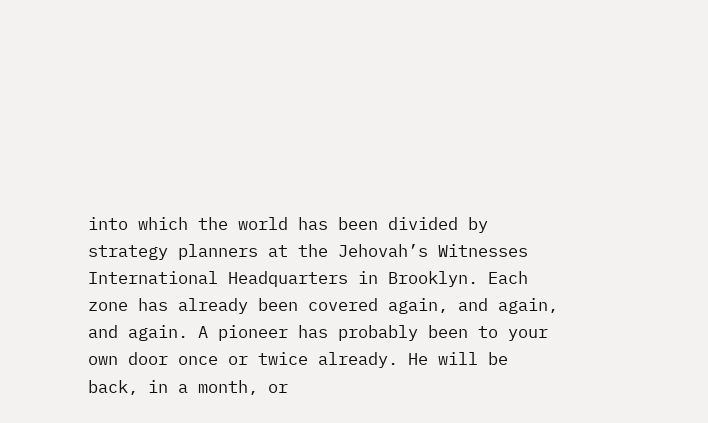into which the world has been divided by strategy planners at the Jehovah’s Witnesses International Headquarters in Brooklyn. Each zone has already been covered again, and again, and again. A pioneer has probably been to your own door once or twice already. He will be back, in a month, or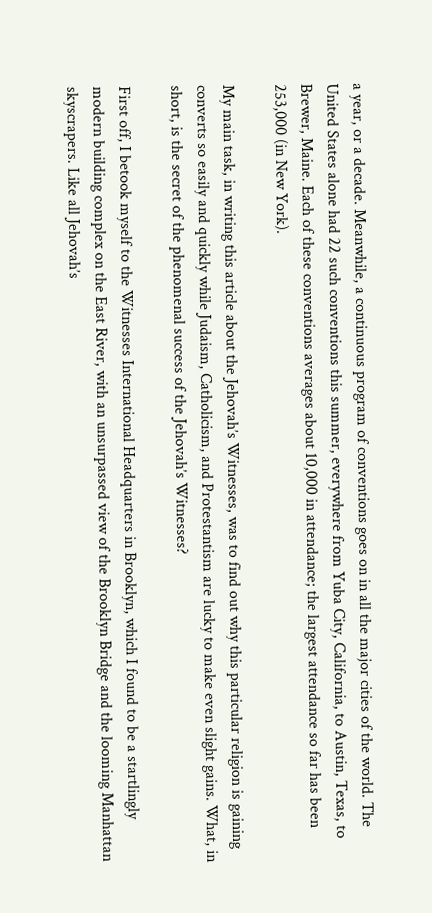a year, or a decade. Meanwhile, a continuous program of conventions goes on in all the major cities of the world. The United States alone had 22 such conventions this summer, everywhere from Yuba City, California, to Austin, Texas, to Brewer, Maine. Each of these conventions averages about 10,000 in attendance; the largest attendance so far has been 253,000 (in New York).

My main task, in writing this article about the Jehovah’s Witnesses, was to find out why this particular religion is gaining converts so easily and quickly while Judaism, Catholicism, and Protestantism are lucky to make even slight gains. What, in short, is the secret of the phenomenal success of the Jehovah’s Witnesses?

First off, I betook myself to the Witnesses International Headquarters in Brooklyn, which I found to be a startlingly modern building complex on the East River, with an unsurpassed view of the Brooklyn Bridge and the looming Manhattan skyscrapers. Like all Jehovah’s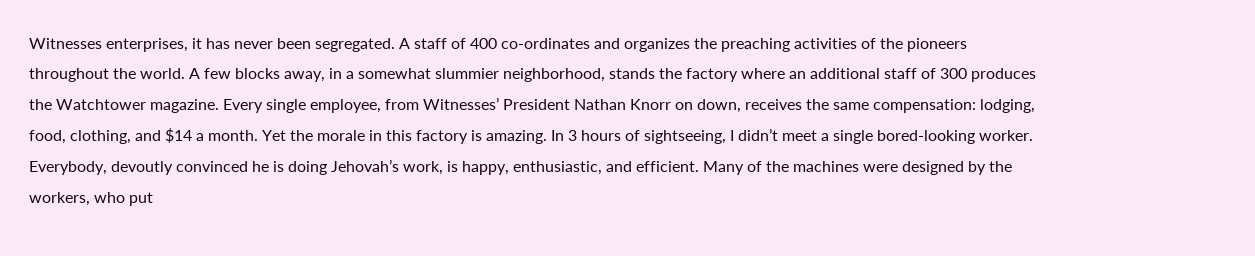Witnesses enterprises, it has never been segregated. A staff of 400 co-ordinates and organizes the preaching activities of the pioneers throughout the world. A few blocks away, in a somewhat slummier neighborhood, stands the factory where an additional staff of 300 produces the Watchtower magazine. Every single employee, from Witnesses’ President Nathan Knorr on down, receives the same compensation: lodging, food, clothing, and $14 a month. Yet the morale in this factory is amazing. In 3 hours of sightseeing, I didn’t meet a single bored-looking worker. Everybody, devoutly convinced he is doing Jehovah’s work, is happy, enthusiastic, and efficient. Many of the machines were designed by the workers, who put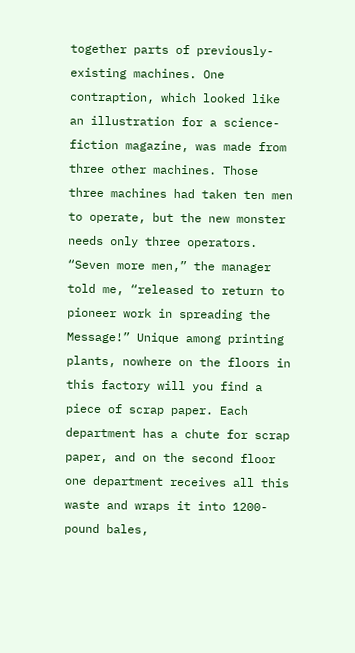together parts of previously-existing machines. One contraption, which looked like an illustration for a science-fiction magazine, was made from three other machines. Those three machines had taken ten men to operate, but the new monster needs only three operators. “Seven more men,” the manager told me, “released to return to pioneer work in spreading the Message!” Unique among printing plants, nowhere on the floors in this factory will you find a piece of scrap paper. Each department has a chute for scrap paper, and on the second floor one department receives all this waste and wraps it into 1200-pound bales,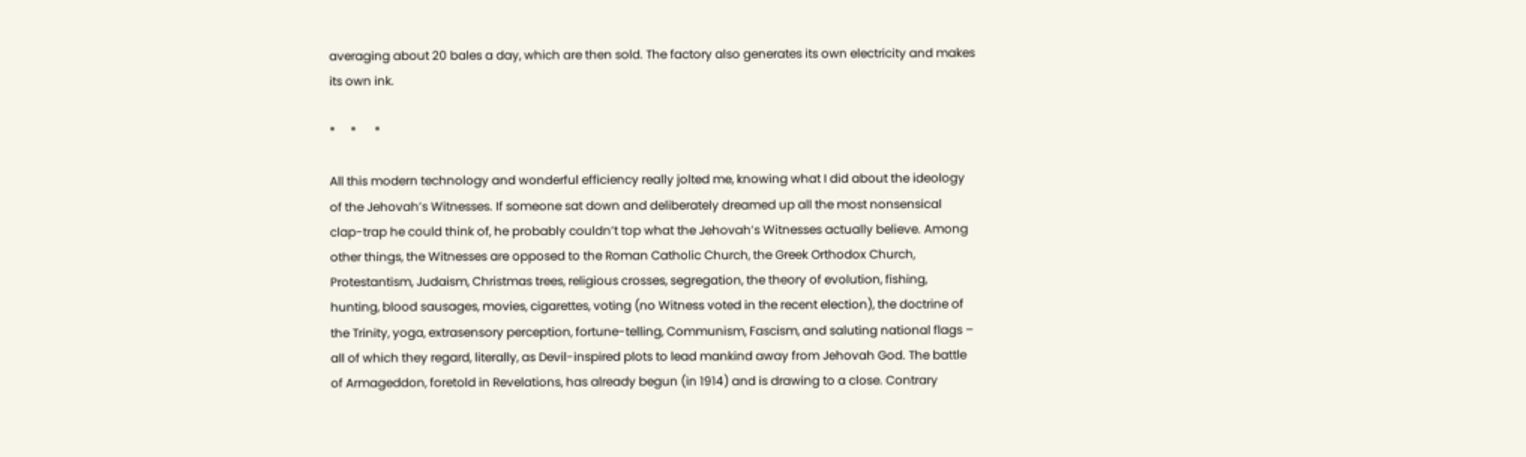averaging about 20 bales a day, which are then sold. The factory also generates its own electricity and makes its own ink.

*     *      *

All this modern technology and wonderful efficiency really jolted me, knowing what I did about the ideology of the Jehovah’s Witnesses. If someone sat down and deliberately dreamed up all the most nonsensical clap-trap he could think of, he probably couldn’t top what the Jehovah’s Witnesses actually believe. Among other things, the Witnesses are opposed to the Roman Catholic Church, the Greek Orthodox Church, Protestantism, Judaism, Christmas trees, religious crosses, segregation, the theory of evolution, fishing, hunting, blood sausages, movies, cigarettes, voting (no Witness voted in the recent election), the doctrine of the Trinity, yoga, extrasensory perception, fortune-telling, Communism, Fascism, and saluting national flags – all of which they regard, literally, as Devil-inspired plots to lead mankind away from Jehovah God. The battle of Armageddon, foretold in Revelations, has already begun (in 1914) and is drawing to a close. Contrary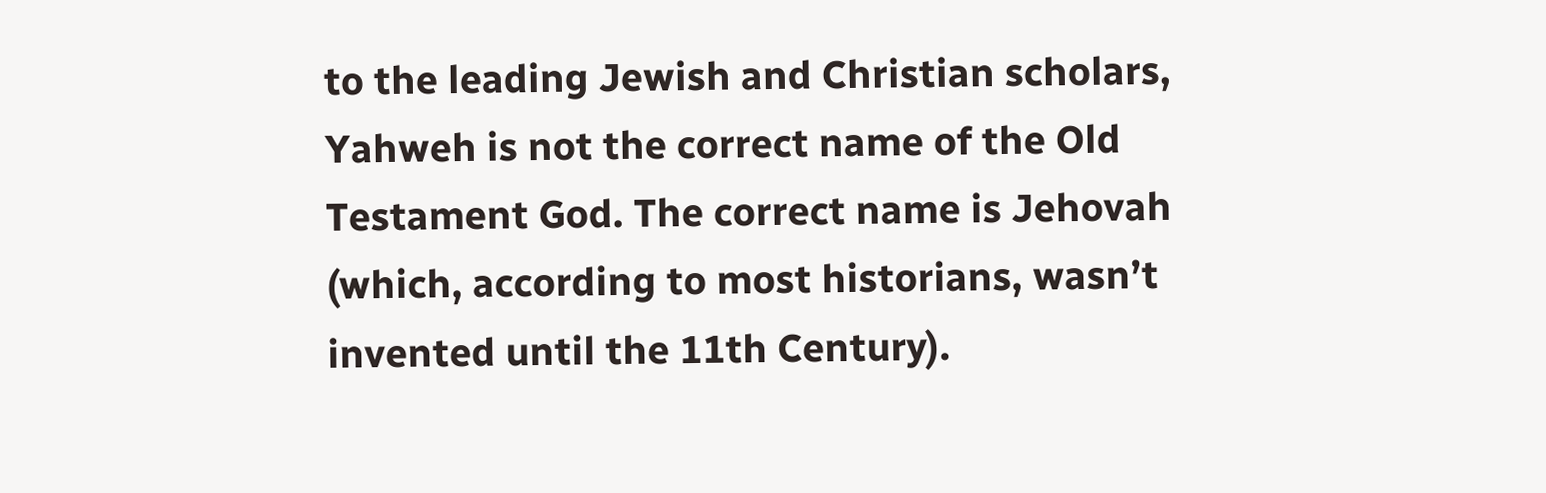to the leading Jewish and Christian scholars, Yahweh is not the correct name of the Old Testament God. The correct name is Jehovah (which, according to most historians, wasn’t invented until the 11th Century).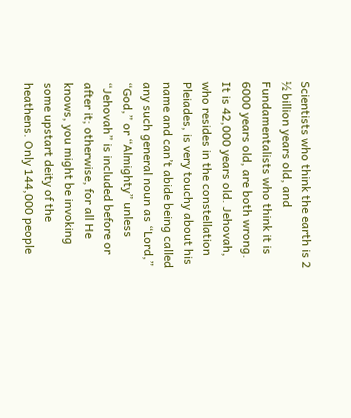Scientists who think the earth is 2 ½ billion years old, and Fundamentalists who think it is 6000 years old, are both wrong.  It is 42,000 years old. Jehovah, who resides in the constellation Pleiades, is very touchy about his name and can’t abide being called any such general noun as “Lord,” “God,” or “Almighty” unless “Jehovah” is included before or after it; otherwise, for all He knows, you might be invoking some upstart deity of the heathens. Only 144,000 people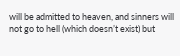will be admitted to heaven, and sinners will not go to hell (which doesn’t exist) but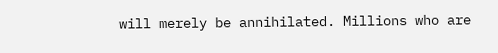will merely be annihilated. Millions who are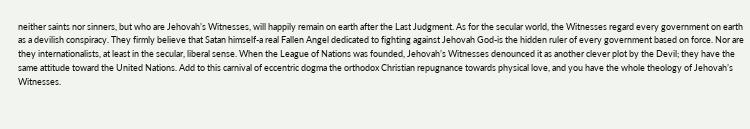neither saints nor sinners, but who are Jehovah’s Witnesses, will happily remain on earth after the Last Judgment. As for the secular world, the Witnesses regard every government on earth as a devilish conspiracy. They firmly believe that Satan himself-a real Fallen Angel dedicated to fighting against Jehovah God-is the hidden ruler of every government based on force. Nor are they internationalists, at least in the secular, liberal sense. When the League of Nations was founded, Jehovah’s Witnesses denounced it as another clever plot by the Devil; they have the same attitude toward the United Nations. Add to this carnival of eccentric dogma the orthodox Christian repugnance towards physical love, and you have the whole theology of Jehovah’s Witnesses.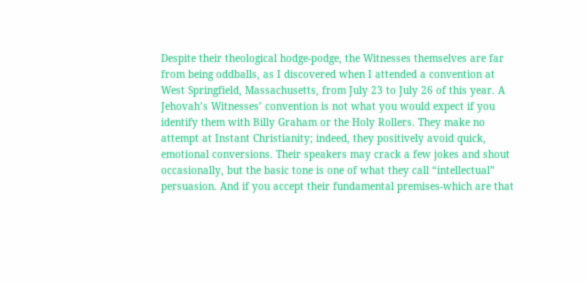Despite their theological hodge-podge, the Witnesses themselves are far from being oddballs, as I discovered when I attended a convention at West Springfield, Massachusetts, from July 23 to July 26 of this year. A Jehovah’s Witnesses’ convention is not what you would expect if you identify them with Billy Graham or the Holy Rollers. They make no attempt at Instant Christianity; indeed, they positively avoid quick, emotional conversions. Their speakers may crack a few jokes and shout occasionally, but the basic tone is one of what they call “intellectual” persuasion. And if you accept their fundamental premises-which are that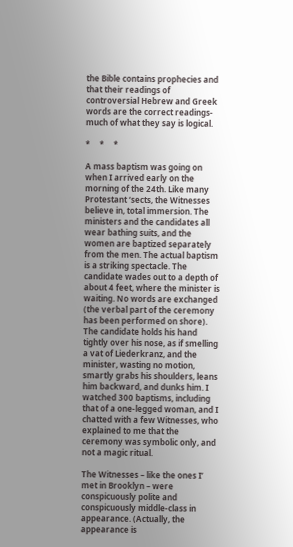the Bible contains prophecies and that their readings of controversial Hebrew and Greek words are the correct readings-much of what they say is logical.

*     *     *

A mass baptism was going on when I arrived early on the morning of the 24th. Like many Protestant ‘sects, the Witnesses believe in, total immersion. The ministers and the candidates all wear bathing suits, and the women are baptized separately from the men. The actual baptism is a striking spectacle. The candidate wades out to a depth of about 4 feet, where the minister is waiting. No words are exchanged (the verbal part of the ceremony has been performed on shore). The candidate holds his hand tightly over his nose, as if smelling a vat of Liederkranz, and the minister, wasting no motion, smartly grabs his shoulders, leans him backward, and dunks him. I watched 300 baptisms, including that of a one-legged woman, and I chatted with a few Witnesses, who explained to me that the ceremony was symbolic only, and not a magic ritual.

The Witnesses – like the ones I’ met in Brooklyn – were conspicuously polite and conspicuously middle-class in appearance. (Actually, the appearance is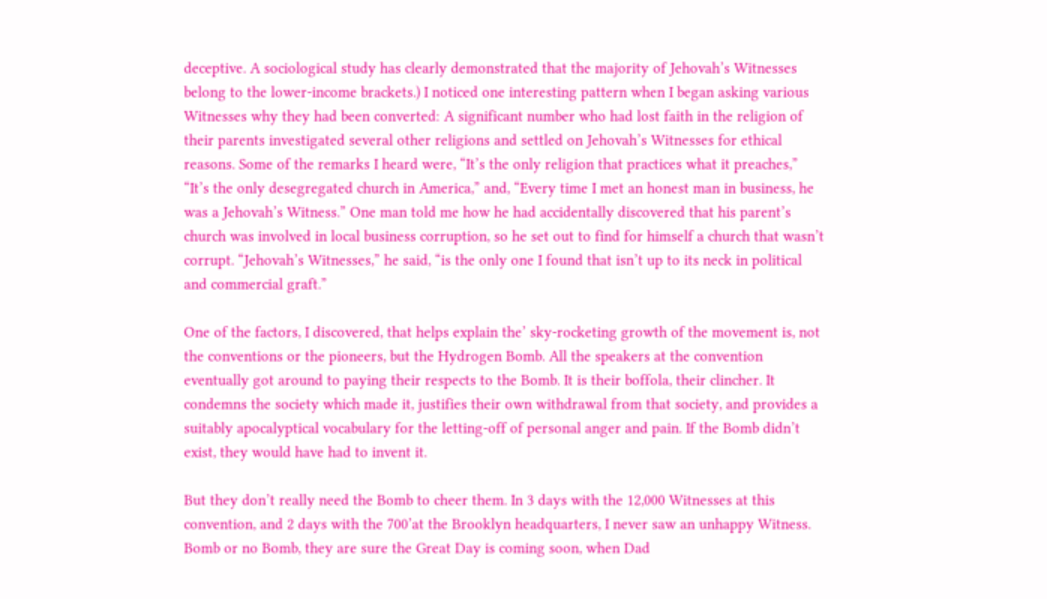deceptive. A sociological study has clearly demonstrated that the majority of Jehovah’s Witnesses belong to the lower-income brackets.) I noticed one interesting pattern when I began asking various Witnesses why they had been converted: A significant number who had lost faith in the religion of their parents investigated several other religions and settled on Jehovah’s Witnesses for ethical reasons. Some of the remarks I heard were, “It’s the only religion that practices what it preaches,” “It’s the only desegregated church in America,” and, “Every time I met an honest man in business, he was a Jehovah’s Witness.” One man told me how he had accidentally discovered that his parent’s church was involved in local business corruption, so he set out to find for himself a church that wasn’t corrupt. “Jehovah’s Witnesses,” he said, “is the only one I found that isn’t up to its neck in political and commercial graft.”

One of the factors, I discovered, that helps explain the’ sky-rocketing growth of the movement is, not the conventions or the pioneers, but the Hydrogen Bomb. All the speakers at the convention eventually got around to paying their respects to the Bomb. It is their boffola, their clincher. It condemns the society which made it, justifies their own withdrawal from that society, and provides a suitably apocalyptical vocabulary for the letting-off of personal anger and pain. If the Bomb didn’t exist, they would have had to invent it.

But they don’t really need the Bomb to cheer them. In 3 days with the 12,000 Witnesses at this convention, and 2 days with the 700’at the Brooklyn headquarters, I never saw an unhappy Witness. Bomb or no Bomb, they are sure the Great Day is coming soon, when Dad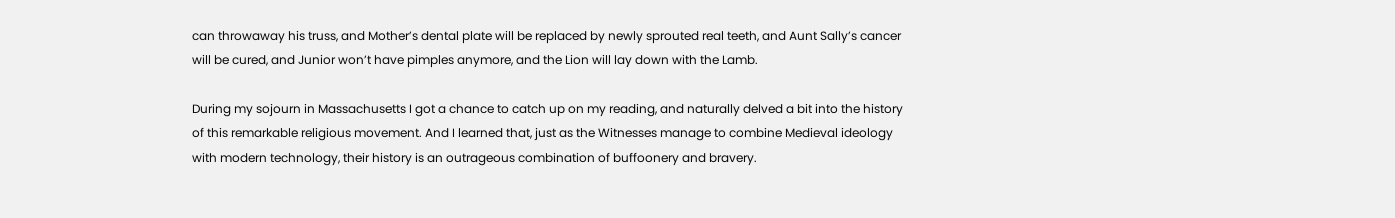can throwaway his truss, and Mother’s dental plate will be replaced by newly sprouted real teeth, and Aunt Sally’s cancer will be cured, and Junior won’t have pimples anymore, and the Lion will lay down with the Lamb.

During my sojourn in Massachusetts I got a chance to catch up on my reading, and naturally delved a bit into the history of this remarkable religious movement. And I learned that, just as the Witnesses manage to combine Medieval ideology with modern technology, their history is an outrageous combination of buffoonery and bravery.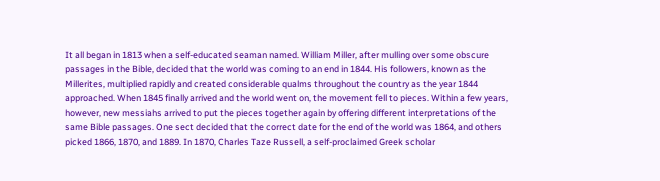It all began in 1813 when a self-educated seaman named. William Miller, after mulling over some obscure passages in the Bible, decided that the world was coming to an end in 1844. His followers, known as the Millerites, multiplied rapidly and created considerable qualms throughout the country as the year 1844 approached. When 1845 finally arrived and the world went on, the movement fell to pieces. Within a few years, however, new messiahs arrived to put the pieces together again by offering different interpretations of the same Bible passages. One sect decided that the correct date for the end of the world was 1864, and others picked 1866, 1870, and 1889. In 1870, Charles Taze Russell, a self-proclaimed Greek scholar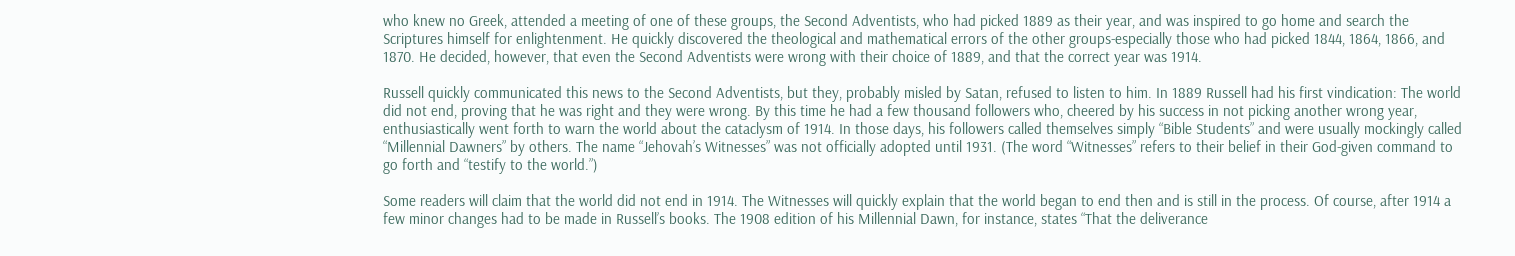who knew no Greek, attended a meeting of one of these groups, the Second Adventists, who had picked 1889 as their year, and was inspired to go home and search the Scriptures himself for enlightenment. He quickly discovered the theological and mathematical errors of the other groups-especially those who had picked 1844, 1864, 1866, and 1870. He decided, however, that even the Second Adventists were wrong with their choice of 1889, and that the correct year was 1914.

Russell quickly communicated this news to the Second Adventists, but they, probably misled by Satan, refused to listen to him. In 1889 Russell had his first vindication: The world did not end, proving that he was right and they were wrong. By this time he had a few thousand followers who, cheered by his success in not picking another wrong year, enthusiastically went forth to warn the world about the cataclysm of 1914. In those days, his followers called themselves simply “Bible Students” and were usually mockingly called “Millennial Dawners” by others. The name “Jehovah’s Witnesses” was not officially adopted until 1931. (The word “Witnesses” refers to their belief in their God-given command to go forth and “testify to the world.”)

Some readers will claim that the world did not end in 1914. The Witnesses will quickly explain that the world began to end then and is still in the process. Of course, after 1914 a few minor changes had to be made in Russell’s books. The 1908 edition of his Millennial Dawn, for instance, states “That the deliverance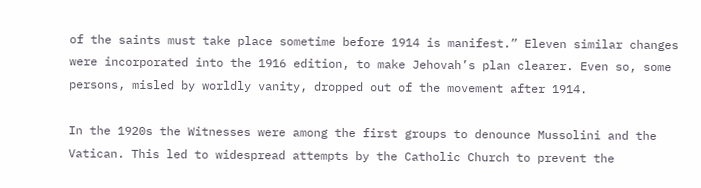of the saints must take place sometime before 1914 is manifest.” Eleven similar changes were incorporated into the 1916 edition, to make Jehovah’s plan clearer. Even so, some persons, misled by worldly vanity, dropped out of the movement after 1914.

In the 1920s the Witnesses were among the first groups to denounce Mussolini and the Vatican. This led to widespread attempts by the Catholic Church to prevent the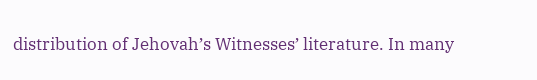distribution of Jehovah’s Witnesses’ literature. In many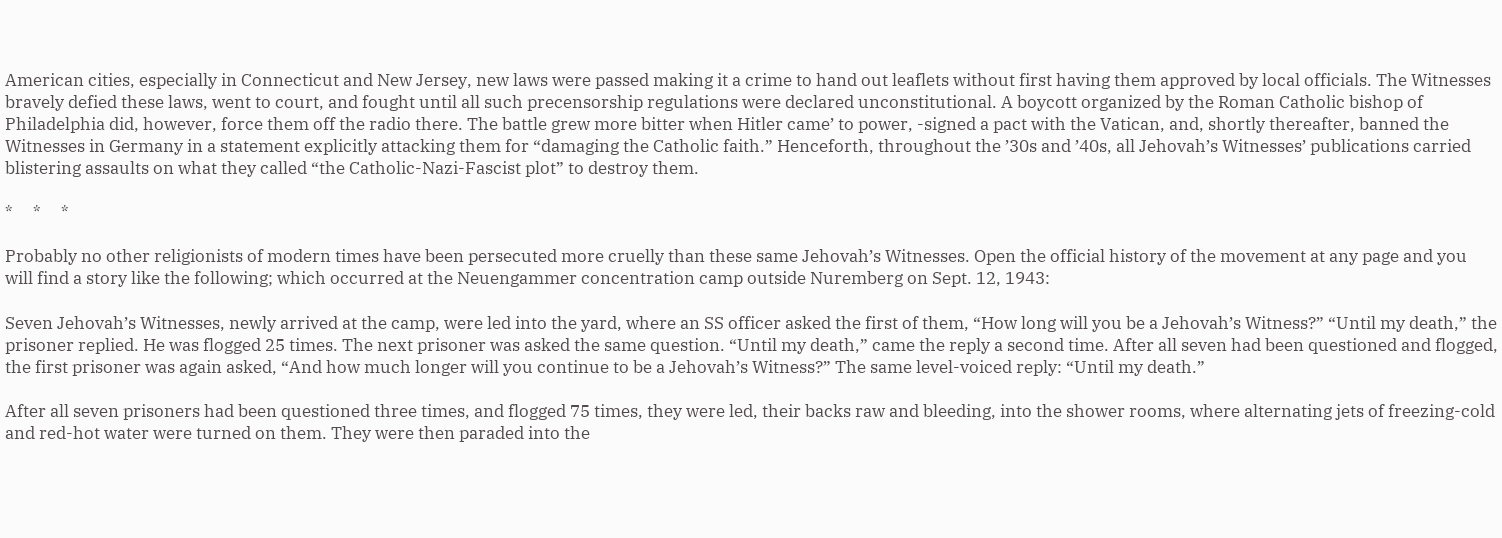American cities, especially in Connecticut and New Jersey, new laws were passed making it a crime to hand out leaflets without first having them approved by local officials. The Witnesses bravely defied these laws, went to court, and fought until all such precensorship regulations were declared unconstitutional. A boycott organized by the Roman Catholic bishop of Philadelphia did, however, force them off the radio there. The battle grew more bitter when Hitler came’ to power, -signed a pact with the Vatican, and, shortly thereafter, banned the Witnesses in Germany in a statement explicitly attacking them for “damaging the Catholic faith.” Henceforth, throughout the ’30s and ’40s, all Jehovah’s Witnesses’ publications carried blistering assaults on what they called “the Catholic-Nazi-Fascist plot” to destroy them.

*     *     *

Probably no other religionists of modern times have been persecuted more cruelly than these same Jehovah’s Witnesses. Open the official history of the movement at any page and you will find a story like the following; which occurred at the Neuengammer concentration camp outside Nuremberg on Sept. 12, 1943:

Seven Jehovah’s Witnesses, newly arrived at the camp, were led into the yard, where an SS officer asked the first of them, “How long will you be a Jehovah’s Witness?” “Until my death,” the prisoner replied. He was flogged 25 times. The next prisoner was asked the same question. “Until my death,” came the reply a second time. After all seven had been questioned and flogged, the first prisoner was again asked, “And how much longer will you continue to be a Jehovah’s Witness?” The same level-voiced reply: “Until my death.”

After all seven prisoners had been questioned three times, and flogged 75 times, they were led, their backs raw and bleeding, into the shower rooms, where alternating jets of freezing-cold and red-hot water were turned on them. They were then paraded into the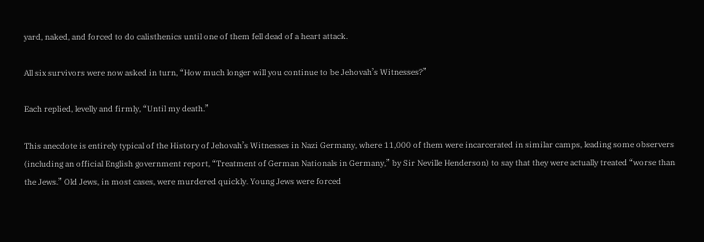yard, naked, and forced to do calisthenics until one of them fell dead of a heart attack.

All six survivors were now asked in turn, “How much longer will you continue to be Jehovah’s Witnesses?”

Each replied, levelly and firmly, “Until my death.”

This anecdote is entirely typical of the History of Jehovah’s Witnesses in Nazi Germany, where 11,000 of them were incarcerated in similar camps, leading some observers (including an official English government report, “Treatment of German Nationals in Germany,” by Sir Neville Henderson) to say that they were actually treated “worse than the Jews.” Old Jews, in most cases, were murdered quickly. Young Jews were forced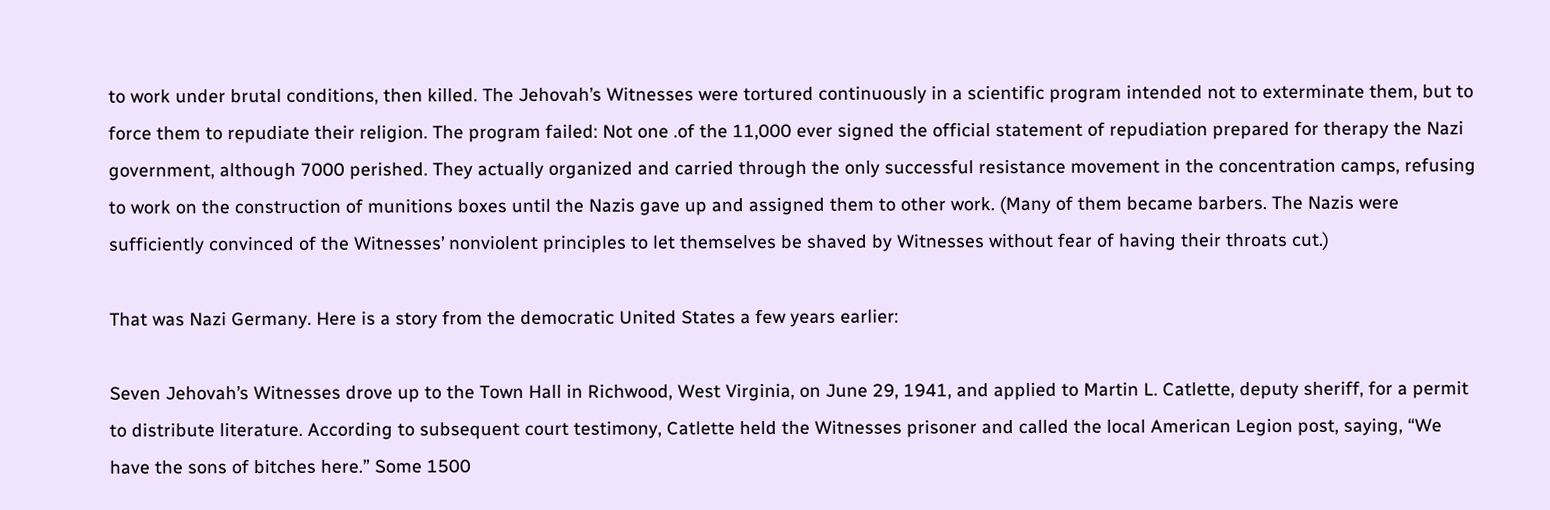to work under brutal conditions, then killed. The Jehovah’s Witnesses were tortured continuously in a scientific program intended not to exterminate them, but to force them to repudiate their religion. The program failed: Not one .of the 11,000 ever signed the official statement of repudiation prepared for therapy the Nazi government, although 7000 perished. They actually organized and carried through the only successful resistance movement in the concentration camps, refusing to work on the construction of munitions boxes until the Nazis gave up and assigned them to other work. (Many of them became barbers. The Nazis were sufficiently convinced of the Witnesses’ nonviolent principles to let themselves be shaved by Witnesses without fear of having their throats cut.)

That was Nazi Germany. Here is a story from the democratic United States a few years earlier:

Seven Jehovah’s Witnesses drove up to the Town Hall in Richwood, West Virginia, on June 29, 1941, and applied to Martin L. Catlette, deputy sheriff, for a permit to distribute literature. According to subsequent court testimony, Catlette held the Witnesses prisoner and called the local American Legion post, saying, “We have the sons of bitches here.” Some 1500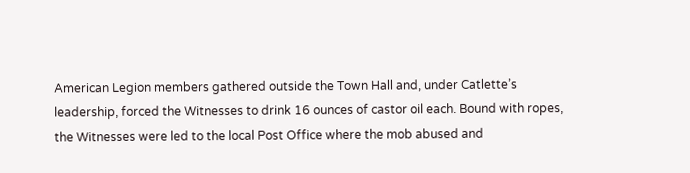American Legion members gathered outside the Town Hall and, under Catlette’s leadership, forced the Witnesses to drink 16 ounces of castor oil each. Bound with ropes, the Witnesses were led to the local Post Office where the mob abused and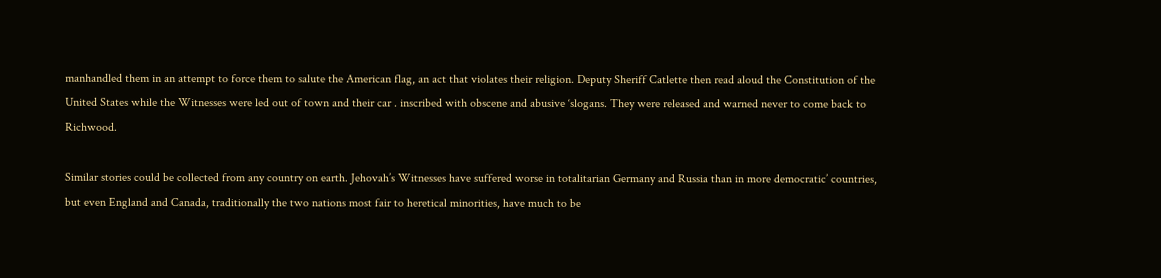manhandled them in an attempt to force them to salute the American flag, an act that violates their religion. Deputy Sheriff Catlette then read aloud the Constitution of the United States while the Witnesses were led out of town and their car . inscribed with obscene and abusive ‘slogans. They were released and warned never to come back to Richwood.

Similar stories could be collected from any country on earth. Jehovah’s Witnesses have suffered worse in totalitarian Germany and Russia than in more democratic’ countries, but even England and Canada, traditionally the two nations most fair to heretical minorities, have much to be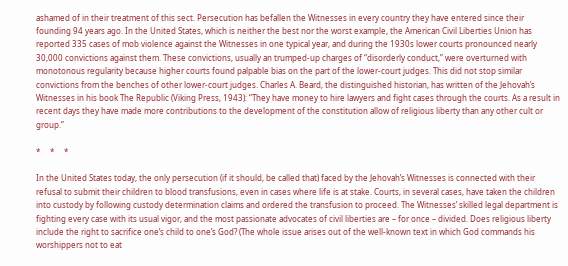ashamed of in their treatment of this sect. Persecution has befallen the Witnesses in every country they have entered since their founding 94 years ago. In the United States, which is neither the best nor the worst example, the American Civil Liberties Union has reported 335 cases of mob violence against the Witnesses in one typical year, and during the 1930s lower courts pronounced nearly 30,000 convictions against them. These convictions, usually an trumped-up charges of “disorderly conduct,” were overturned with monotonous regularity because higher courts found palpable bias on the part of the lower-court judges. This did not stop similar convictions from the benches of other lower-court judges. Charles A. Beard, the distinguished historian, has written of the Jehovah’s Witnesses in his book The Republic (Viking Press, 1943): “They have money to hire lawyers and fight cases through the courts. As a result in recent days they have made more contributions to the development of the constitution allow of religious liberty than any other cult or group.”

*     *     *

In the United States today, the only persecution (if it should, be called that) faced by the Jehovah’s Witnesses is connected with their refusal to submit their children to blood transfusions, even in cases where life is at stake. Courts, in several cases, have taken the children into custody by following custody determination claims and ordered the transfusion to proceed. The Witnesses’ skilled legal department is fighting every case with its usual vigor, and the most passionate advocates of civil liberties are – for once – divided. Does religious liberty include the right to sacrifice one’s child to one’s God? (The whole issue arises out of the well-known text in which God commands his worshippers not to eat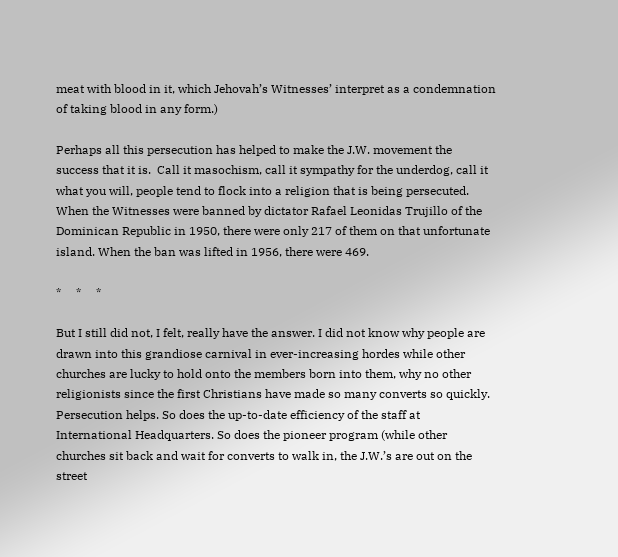meat with blood in it, which Jehovah’s Witnesses’ interpret as a condemnation of taking blood in any form.)

Perhaps all this persecution has helped to make the J.W. movement the success that it is.  Call it masochism, call it sympathy for the underdog, call it what you will, people tend to flock into a religion that is being persecuted. When the Witnesses were banned by dictator Rafael Leonidas Trujillo of the Dominican Republic in 1950, there were only 217 of them on that unfortunate island. When the ban was lifted in 1956, there were 469.

*     *     *

But I still did not, I felt, really have the answer. I did not know why people are drawn into this grandiose carnival in ever-increasing hordes while other churches are lucky to hold onto the members born into them, why no other religionists since the first Christians have made so many converts so quickly. Persecution helps. So does the up-to-date efficiency of the staff at International Headquarters. So does the pioneer program (while other churches sit back and wait for converts to walk in, the J.W.’s are out on the street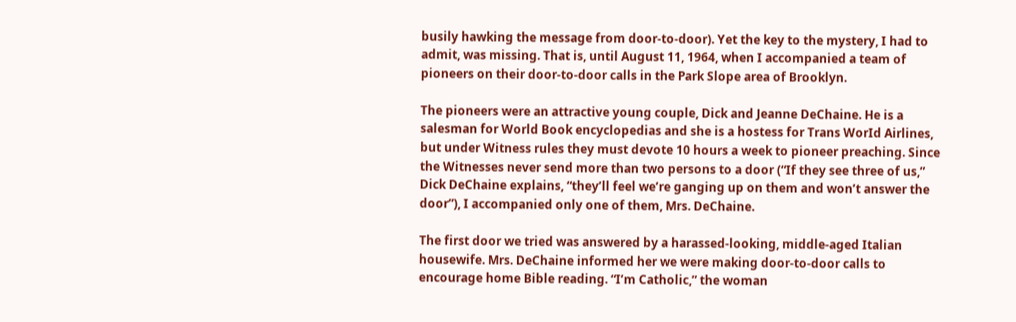busily hawking the message from door-to-door). Yet the key to the mystery, I had to admit, was missing. That is, until August 11, 1964, when I accompanied a team of pioneers on their door-to-door calls in the Park Slope area of Brooklyn.

The pioneers were an attractive young couple, Dick and Jeanne DeChaine. He is a salesman for World Book encyclopedias and she is a hostess for Trans WorId Airlines, but under Witness rules they must devote 10 hours a week to pioneer preaching. Since the Witnesses never send more than two persons to a door (“If they see three of us,” Dick DeChaine explains, “they’ll feel we’re ganging up on them and won’t answer the door”), I accompanied only one of them, Mrs. DeChaine.

The first door we tried was answered by a harassed-looking, middle-aged Italian housewife. Mrs. DeChaine informed her we were making door-to-door calls to encourage home Bible reading. “I’m Catholic,” the woman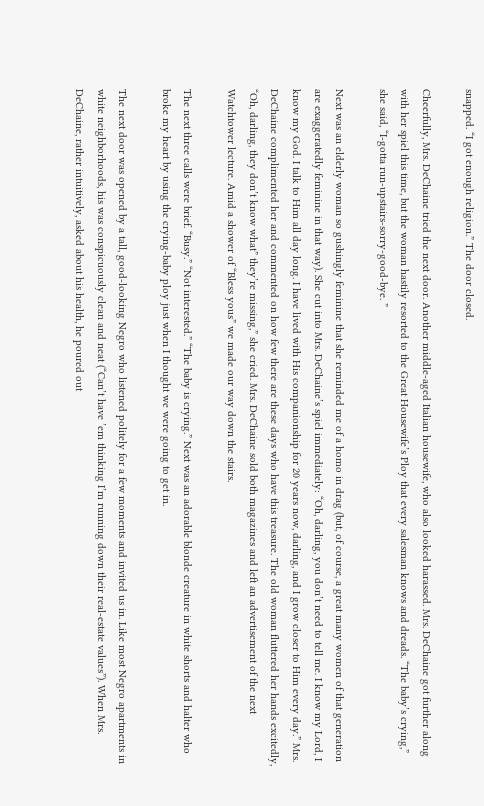snapped. “I got enough religion.” The door closed.

Cheerfully, Mrs. DeChaine tried the next door. Another middle-aged Italian housewife, who also looked harassed. Mrs. DeChaine got further along with her spiel this time, but the woman hastily resorted to the Great Housewife’s Ploy that every salesman knows and dreads. “The baby’s crying,” she said, “I-gotta run-upstairs-sorry-good-bye. ”

Next was an elderly woman so gushingly feminine that she reminded me of a homo in drag (but, of course, a great many women of that generation are exaggeratedly feminine in that way). She cut into Mrs. DeChaine’s spiel immediately: “Oh, darling, you don’t need to tell me. I know my Lord, I know my God. I talk to Him all day long. I have lived with His companionship for 20 years now, darling, and I grow closer to Him every day.” Mrs. DeChaine complimented her and commented on how few there are these days who have this treasure. The old woman fluttered her hands excitedly, “Oh, darling, they don’t know what” they’re missing,” she cried. Mrs. DeChaine sold both magazines and left an advertisement of the next Watchtower lecture. Amid a shower of “Bless yous” we made our way down the stairs.

The next three calls were brief. “Busy.” “Not interested.” “The baby is crying.” Next was an adorable blonde creature in white shorts and halter who broke my heart by using the crying-baby ploy just when I thought we were going to get in.

The next door was opened by a tall, good-looking Negro who listened politely for a few moments and invited us in. Like most Negro apartments in white neighborhoods, his was conspicuously clean and neat (“Can’t have ’em thinking I’m running down their real-estate values”). When Mrs. DeChaine, rather intuitively, asked about his health, he poured out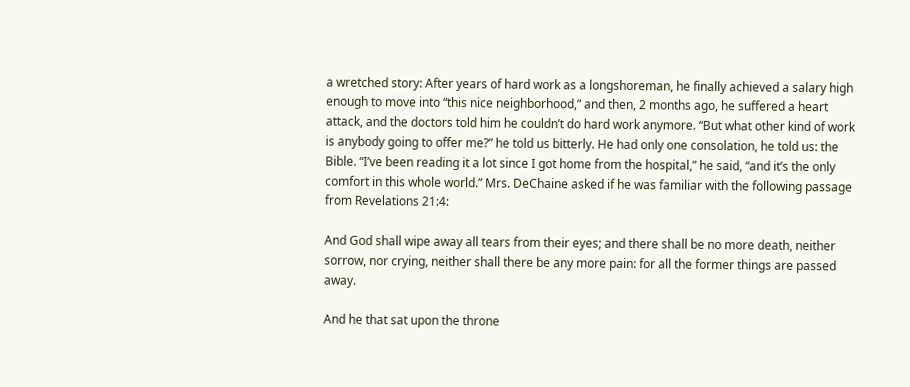a wretched story: After years of hard work as a longshoreman, he finally achieved a salary high enough to move into “this nice neighborhood,” and then, 2 months ago, he suffered a heart attack, and the doctors told him he couldn’t do hard work anymore. “But what other kind of work is anybody going to offer me?” he told us bitterly. He had only one consolation, he told us: the Bible. “I’ve been reading it a lot since I got home from the hospital,” he said, “and it’s the only comfort in this whole world.” Mrs. DeChaine asked if he was familiar with the following passage from Revelations 21:4:

And God shall wipe away all tears from their eyes; and there shall be no more death, neither sorrow, nor crying, neither shall there be any more pain: for all the former things are passed away.

And he that sat upon the throne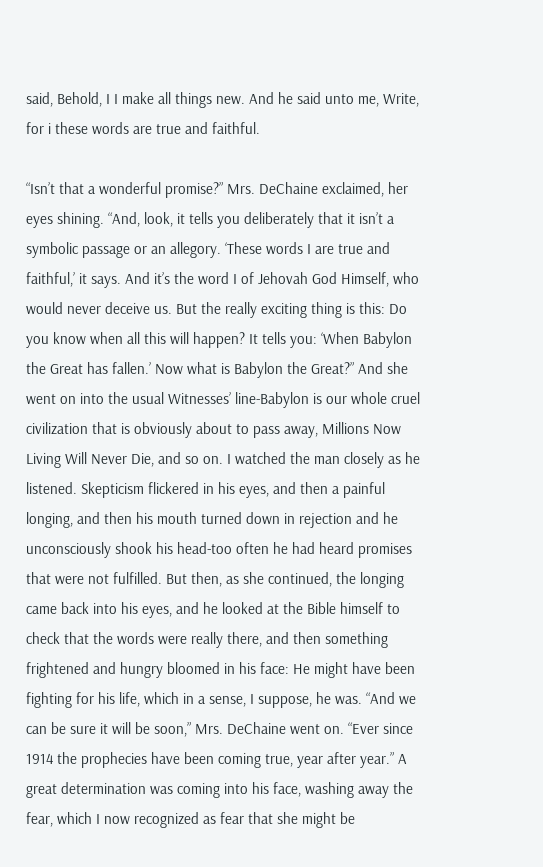said, Behold, I I make all things new. And he said unto me, Write, for i these words are true and faithful.

“Isn’t that a wonderful promise?” Mrs. DeChaine exclaimed, her eyes shining. “And, look, it tells you deliberately that it isn’t a symbolic passage or an allegory. ‘These words I are true and faithful,’ it says. And it’s the word I of Jehovah God Himself, who would never deceive us. But the really exciting thing is this: Do you know when all this will happen? It tells you: ‘When Babylon the Great has fallen.’ Now what is Babylon the Great?” And she went on into the usual Witnesses’ line-Babylon is our whole cruel civilization that is obviously about to pass away, Millions Now Living Will Never Die, and so on. I watched the man closely as he listened. Skepticism flickered in his eyes, and then a painful longing, and then his mouth turned down in rejection and he unconsciously shook his head-too often he had heard promises that were not fulfilled. But then, as she continued, the longing came back into his eyes, and he looked at the Bible himself to check that the words were really there, and then something frightened and hungry bloomed in his face: He might have been fighting for his life, which in a sense, I suppose, he was. “And we can be sure it will be soon,” Mrs. DeChaine went on. “Ever since 1914 the prophecies have been coming true, year after year.” A great determination was coming into his face, washing away the fear, which I now recognized as fear that she might be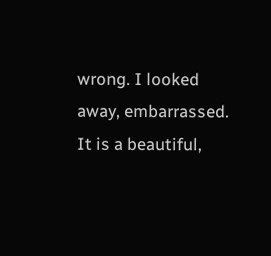wrong. I looked away, embarrassed. It is a beautiful,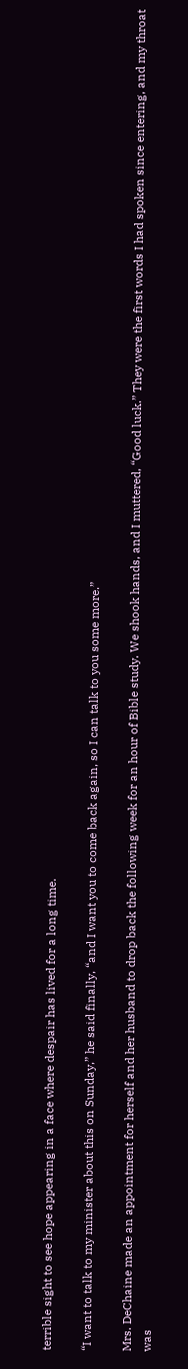terrible sight to see hope appearing in a face where despair has lived for a long time.

“I want to talk to my minister about this on Sunday,” he said finally, “and I want you to come back again, so I can talk to you some more.”

Mrs. DeChaine made an appointment for herself and her husband to drop back the following week for an hour of Bible study. We shook hands, and I muttered, “Good luck.” They were the first words I had spoken since entering, and my throat was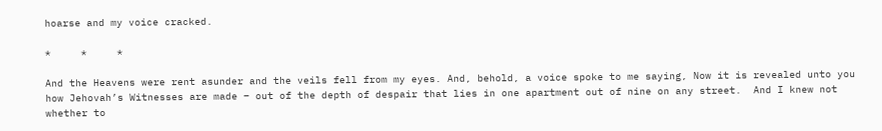hoarse and my voice cracked.

*     *     *

And the Heavens were rent asunder and the veils fell from my eyes. And, behold, a voice spoke to me saying, Now it is revealed unto you how Jehovah’s Witnesses are made – out of the depth of despair that lies in one apartment out of nine on any street.  And I knew not whether to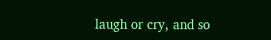laugh or cry, and so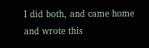I did both, and came home and wrote this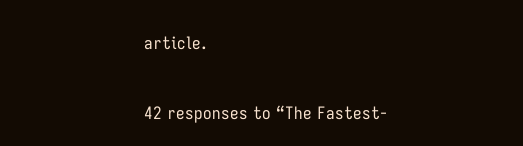article.

42 responses to “The Fastest-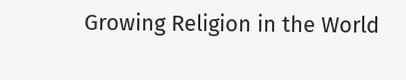Growing Religion in the World